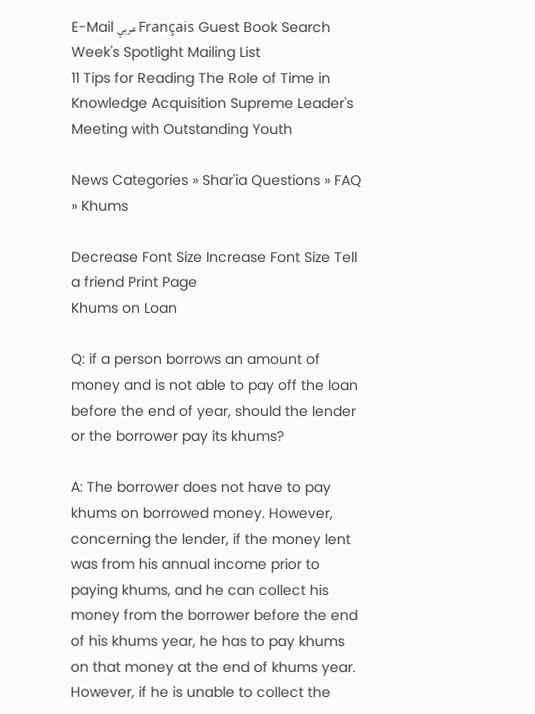E-Mail عربي Français Guest Book Search Week's Spotlight Mailing List
11 Tips for Reading The Role of Time in Knowledge Acquisition Supreme Leader's Meeting with Outstanding Youth

News Categories » Shar'ia Questions » FAQ » Khums

Decrease Font Size Increase Font Size Tell a friend Print Page
Khums on Loan

Q: if a person borrows an amount of money and is not able to pay off the loan before the end of year, should the lender or the borrower pay its khums?

A: The borrower does not have to pay khums on borrowed money. However, concerning the lender, if the money lent was from his annual income prior to paying khums, and he can collect his money from the borrower before the end of his khums year, he has to pay khums on that money at the end of khums year. However, if he is unable to collect the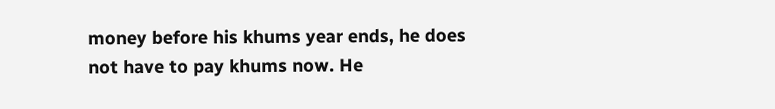money before his khums year ends, he does not have to pay khums now. He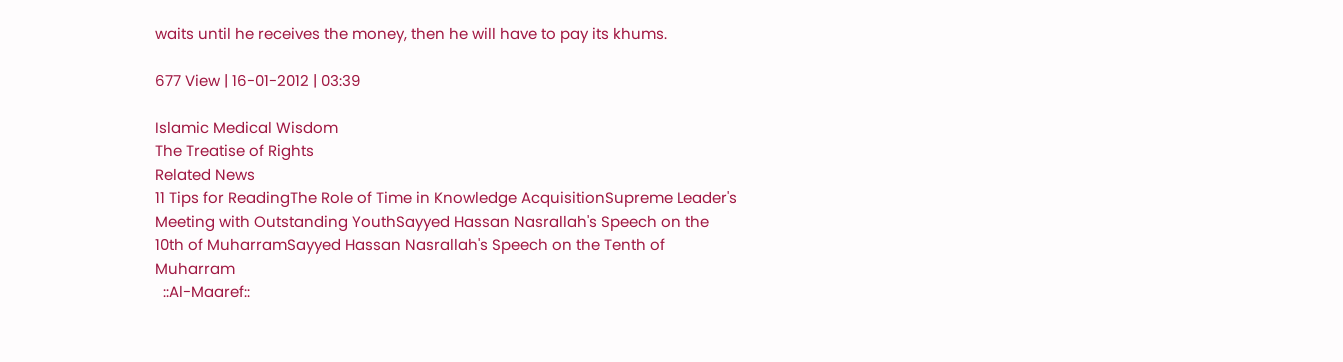waits until he receives the money, then he will have to pay its khums.

677 View | 16-01-2012 | 03:39

Islamic Medical Wisdom
The Treatise of Rights
Related News
11 Tips for ReadingThe Role of Time in Knowledge AcquisitionSupreme Leader's Meeting with Outstanding YouthSayyed Hassan Nasrallah's Speech on the 10th of MuharramSayyed Hassan Nasrallah's Speech on the Tenth of Muharram
  ::Al-Maaref::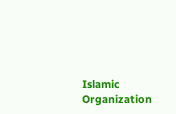Islamic Organization